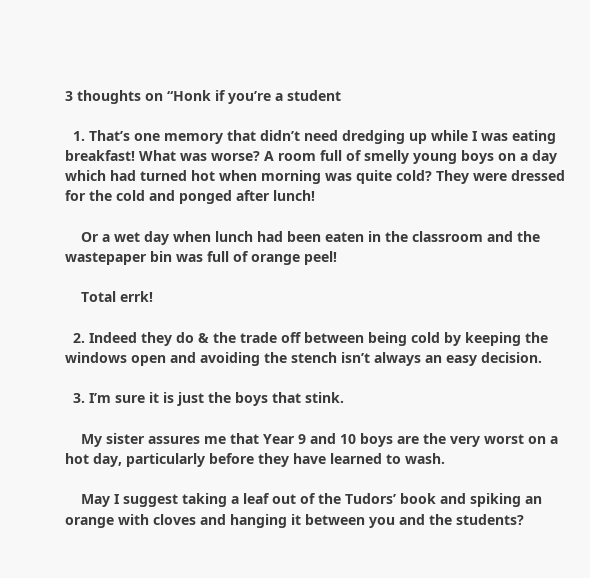3 thoughts on “Honk if you’re a student

  1. That’s one memory that didn’t need dredging up while I was eating breakfast! What was worse? A room full of smelly young boys on a day which had turned hot when morning was quite cold? They were dressed for the cold and ponged after lunch!

    Or a wet day when lunch had been eaten in the classroom and the wastepaper bin was full of orange peel!

    Total errk!

  2. Indeed they do & the trade off between being cold by keeping the windows open and avoiding the stench isn’t always an easy decision.

  3. I’m sure it is just the boys that stink.

    My sister assures me that Year 9 and 10 boys are the very worst on a hot day, particularly before they have learned to wash.

    May I suggest taking a leaf out of the Tudors’ book and spiking an orange with cloves and hanging it between you and the students?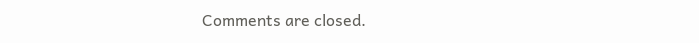Comments are closed.